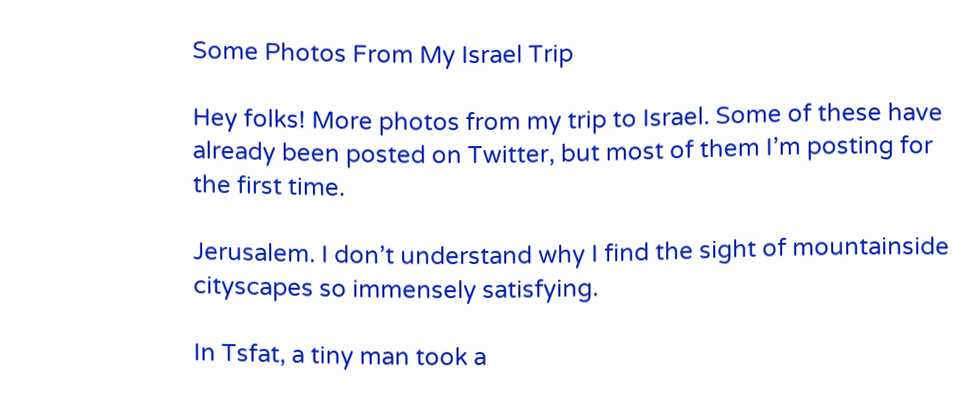Some Photos From My Israel Trip

Hey folks! More photos from my trip to Israel. Some of these have already been posted on Twitter, but most of them I’m posting for the first time.

Jerusalem. I don’t understand why I find the sight of mountainside cityscapes so immensely satisfying.

In Tsfat, a tiny man took a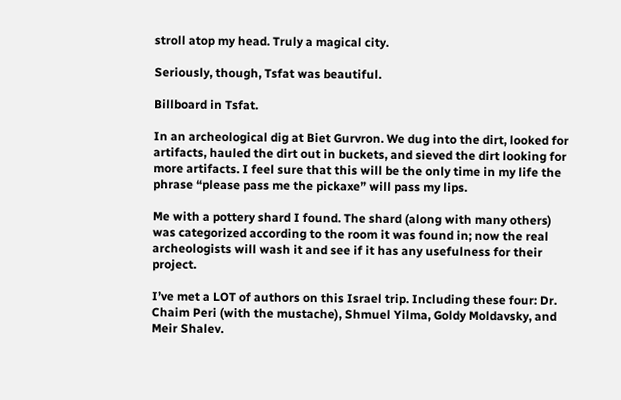stroll atop my head. Truly a magical city.

Seriously, though, Tsfat was beautiful.

Billboard in Tsfat.

In an archeological dig at Biet Gurvron. We dug into the dirt, looked for artifacts, hauled the dirt out in buckets, and sieved the dirt looking for more artifacts. I feel sure that this will be the only time in my life the phrase “please pass me the pickaxe” will pass my lips.

Me with a pottery shard I found. The shard (along with many others) was categorized according to the room it was found in; now the real archeologists will wash it and see if it has any usefulness for their project.

I’ve met a LOT of authors on this Israel trip. Including these four: Dr. Chaim Peri (with the mustache), Shmuel Yilma, Goldy Moldavsky, and Meir Shalev.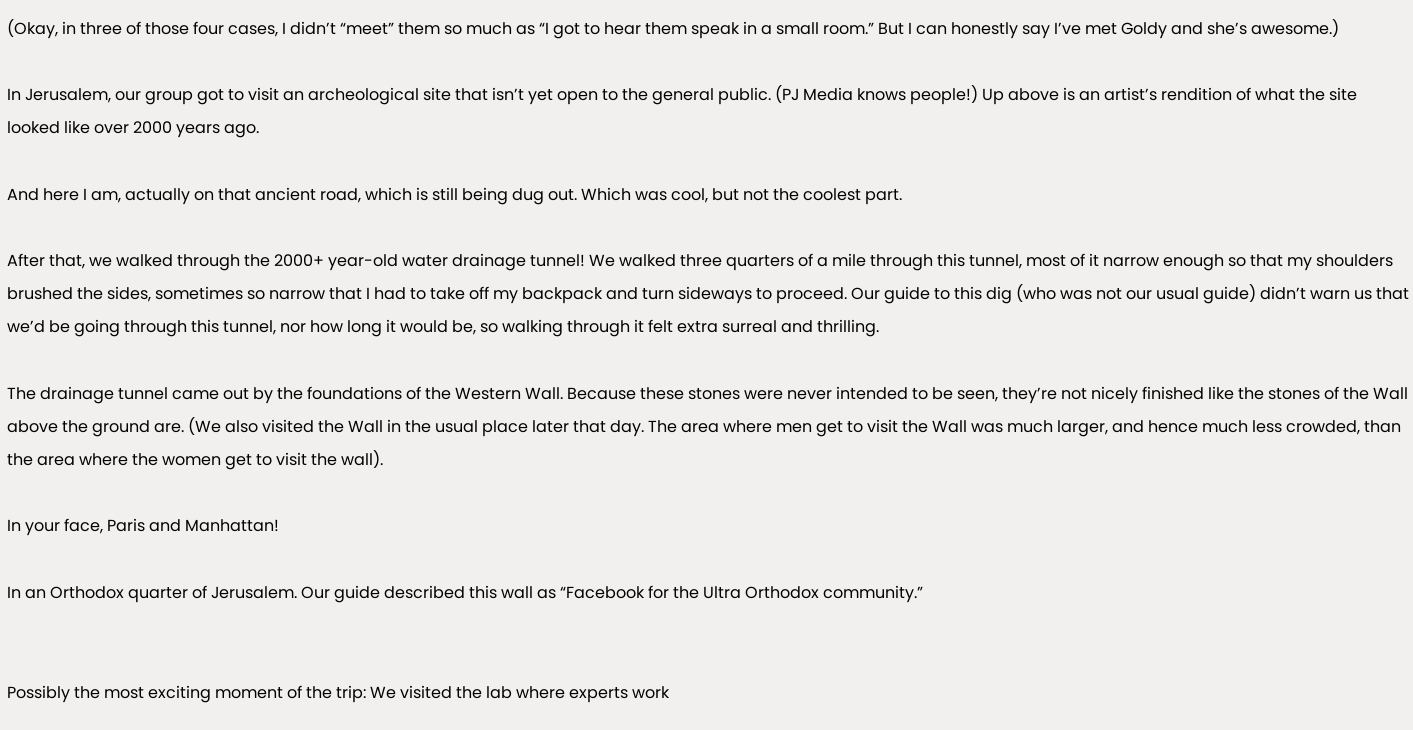(Okay, in three of those four cases, I didn’t “meet” them so much as “I got to hear them speak in a small room.” But I can honestly say I’ve met Goldy and she’s awesome.)

In Jerusalem, our group got to visit an archeological site that isn’t yet open to the general public. (PJ Media knows people!) Up above is an artist’s rendition of what the site looked like over 2000 years ago.

And here I am, actually on that ancient road, which is still being dug out. Which was cool, but not the coolest part.

After that, we walked through the 2000+ year-old water drainage tunnel! We walked three quarters of a mile through this tunnel, most of it narrow enough so that my shoulders brushed the sides, sometimes so narrow that I had to take off my backpack and turn sideways to proceed. Our guide to this dig (who was not our usual guide) didn’t warn us that we’d be going through this tunnel, nor how long it would be, so walking through it felt extra surreal and thrilling.

The drainage tunnel came out by the foundations of the Western Wall. Because these stones were never intended to be seen, they’re not nicely finished like the stones of the Wall above the ground are. (We also visited the Wall in the usual place later that day. The area where men get to visit the Wall was much larger, and hence much less crowded, than the area where the women get to visit the wall).

In your face, Paris and Manhattan!

In an Orthodox quarter of Jerusalem. Our guide described this wall as “Facebook for the Ultra Orthodox community.”


Possibly the most exciting moment of the trip: We visited the lab where experts work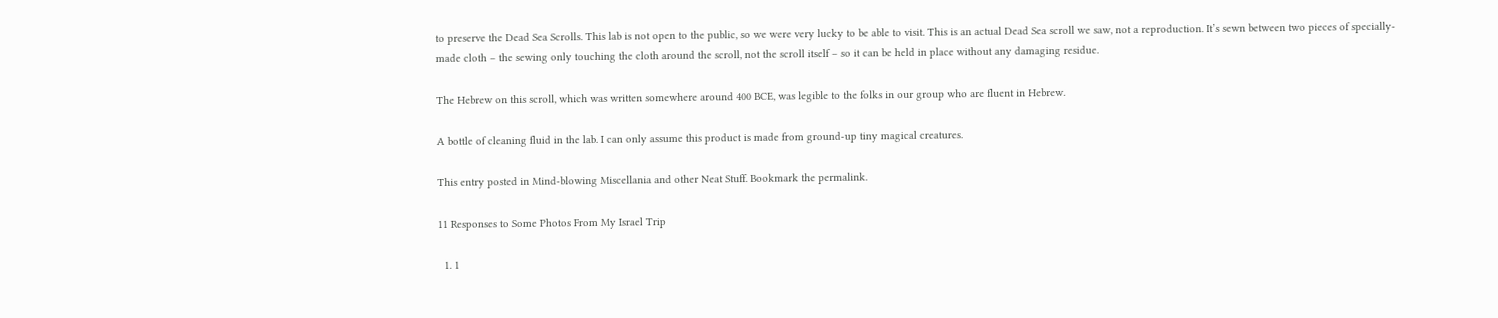to preserve the Dead Sea Scrolls. This lab is not open to the public, so we were very lucky to be able to visit. This is an actual Dead Sea scroll we saw, not a reproduction. It’s sewn between two pieces of specially-made cloth – the sewing only touching the cloth around the scroll, not the scroll itself – so it can be held in place without any damaging residue.

The Hebrew on this scroll, which was written somewhere around 400 BCE, was legible to the folks in our group who are fluent in Hebrew.

A bottle of cleaning fluid in the lab. I can only assume this product is made from ground-up tiny magical creatures.

This entry posted in Mind-blowing Miscellania and other Neat Stuff. Bookmark the permalink.

11 Responses to Some Photos From My Israel Trip

  1. 1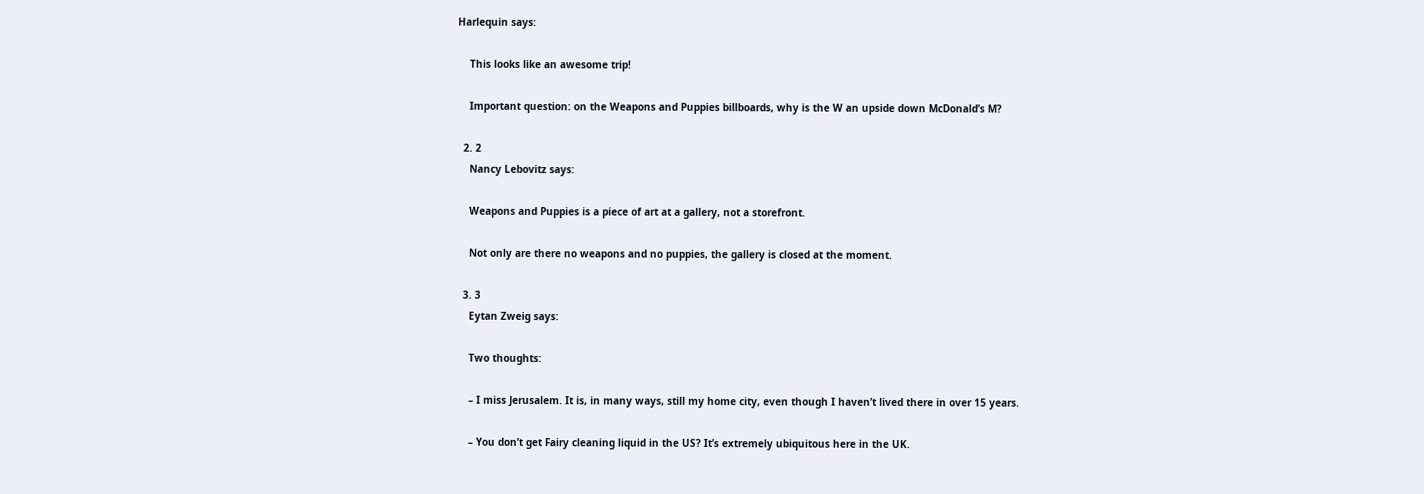Harlequin says:

    This looks like an awesome trip!

    Important question: on the Weapons and Puppies billboards, why is the W an upside down McDonald’s M?

  2. 2
    Nancy Lebovitz says:

    Weapons and Puppies is a piece of art at a gallery, not a storefront.

    Not only are there no weapons and no puppies, the gallery is closed at the moment.

  3. 3
    Eytan Zweig says:

    Two thoughts:

    – I miss Jerusalem. It is, in many ways, still my home city, even though I haven’t lived there in over 15 years.

    – You don’t get Fairy cleaning liquid in the US? It’s extremely ubiquitous here in the UK.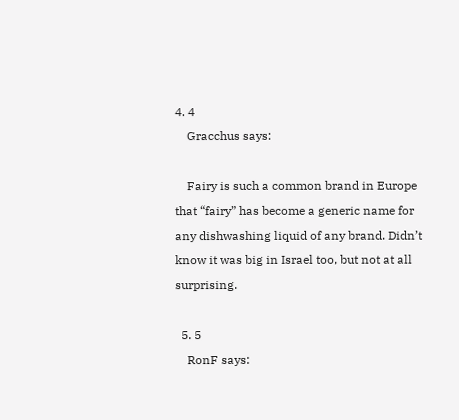4. 4
    Gracchus says:

    Fairy is such a common brand in Europe that “fairy” has become a generic name for any dishwashing liquid of any brand. Didn’t know it was big in Israel too, but not at all surprising.

  5. 5
    RonF says: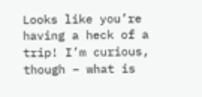Looks like you’re having a heck of a trip! I’m curious, though – what is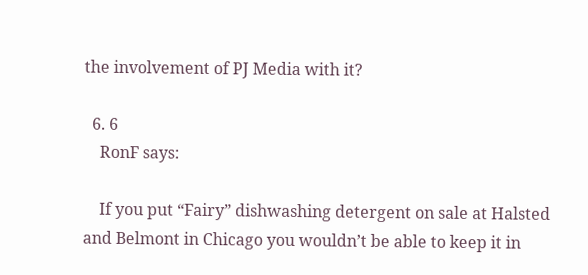the involvement of PJ Media with it?

  6. 6
    RonF says:

    If you put “Fairy” dishwashing detergent on sale at Halsted and Belmont in Chicago you wouldn’t be able to keep it in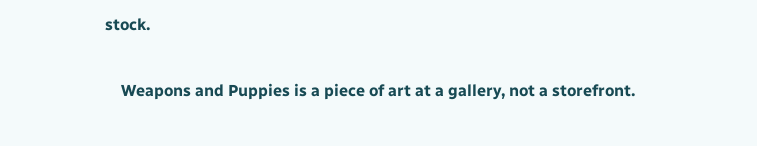stock.

    Weapons and Puppies is a piece of art at a gallery, not a storefront.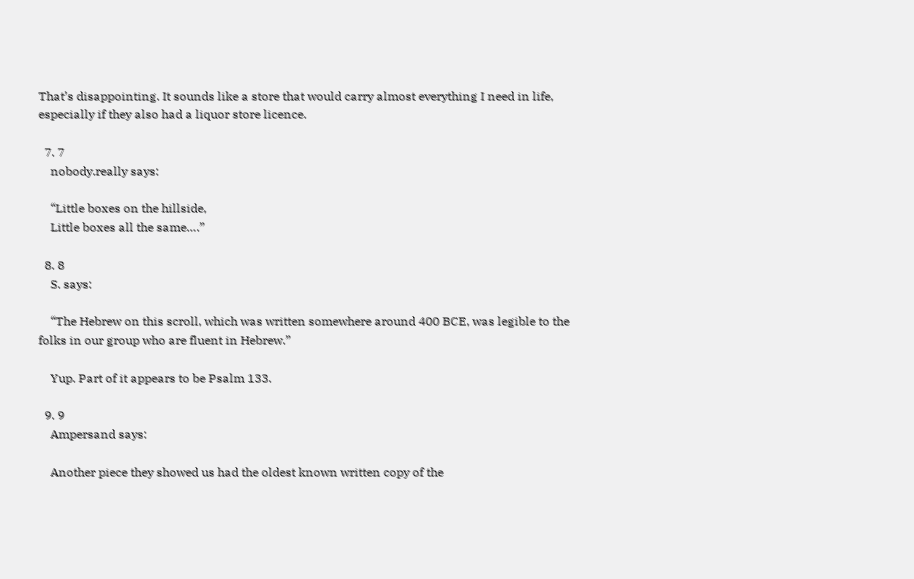That’s disappointing. It sounds like a store that would carry almost everything I need in life, especially if they also had a liquor store licence.

  7. 7
    nobody.really says:

    “Little boxes on the hillside,
    Little boxes all the same….”

  8. 8
    S. says:

    “The Hebrew on this scroll, which was written somewhere around 400 BCE, was legible to the folks in our group who are fluent in Hebrew.”

    Yup. Part of it appears to be Psalm 133.

  9. 9
    Ampersand says:

    Another piece they showed us had the oldest known written copy of the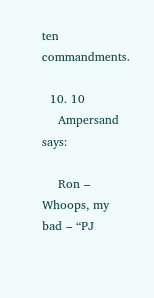ten commandments.

  10. 10
    Ampersand says:

    Ron – Whoops, my bad – “PJ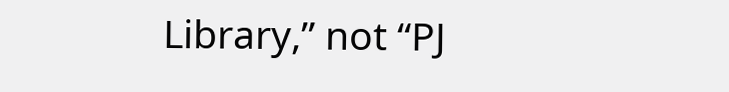Library,” not “PJ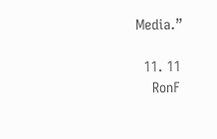Media.”

  11. 11
    RonF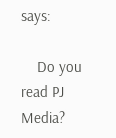says:

    Do you read PJ Media?